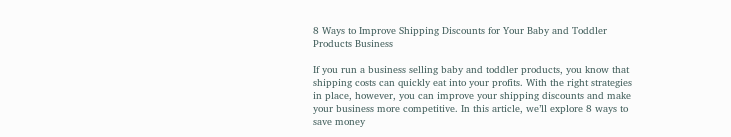8 Ways to Improve Shipping Discounts for Your Baby and Toddler Products Business

If you run a business selling baby and toddler products, you know that shipping costs can quickly eat into your profits. With the right strategies in place, however, you can improve your shipping discounts and make your business more competitive. In this article, we’ll explore 8 ways to save money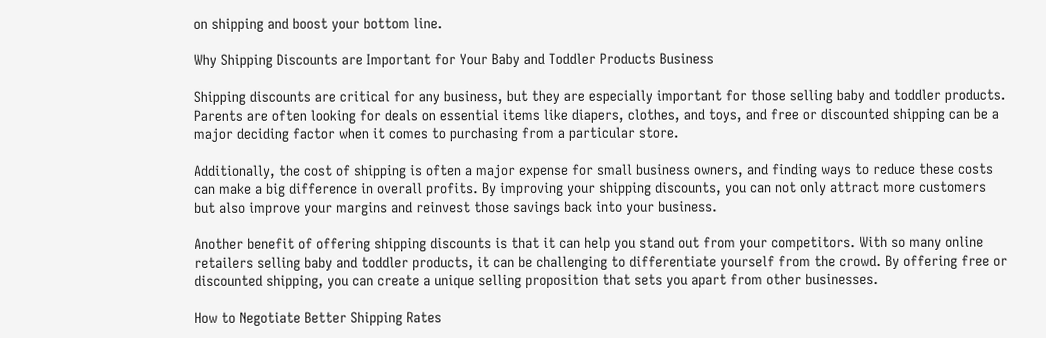on shipping and boost your bottom line.

Why Shipping Discounts are Important for Your Baby and Toddler Products Business

Shipping discounts are critical for any business, but they are especially important for those selling baby and toddler products. Parents are often looking for deals on essential items like diapers, clothes, and toys, and free or discounted shipping can be a major deciding factor when it comes to purchasing from a particular store.

Additionally, the cost of shipping is often a major expense for small business owners, and finding ways to reduce these costs can make a big difference in overall profits. By improving your shipping discounts, you can not only attract more customers but also improve your margins and reinvest those savings back into your business.

Another benefit of offering shipping discounts is that it can help you stand out from your competitors. With so many online retailers selling baby and toddler products, it can be challenging to differentiate yourself from the crowd. By offering free or discounted shipping, you can create a unique selling proposition that sets you apart from other businesses.

How to Negotiate Better Shipping Rates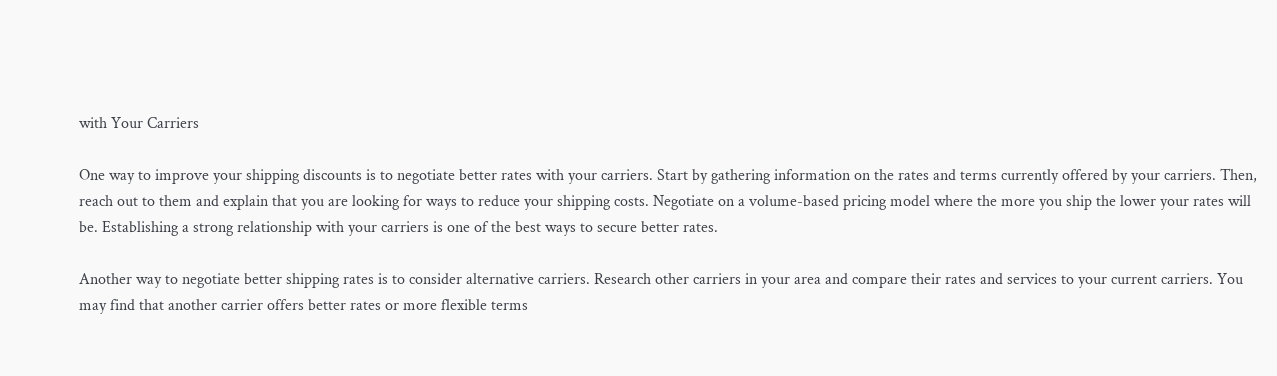with Your Carriers

One way to improve your shipping discounts is to negotiate better rates with your carriers. Start by gathering information on the rates and terms currently offered by your carriers. Then, reach out to them and explain that you are looking for ways to reduce your shipping costs. Negotiate on a volume-based pricing model where the more you ship the lower your rates will be. Establishing a strong relationship with your carriers is one of the best ways to secure better rates.

Another way to negotiate better shipping rates is to consider alternative carriers. Research other carriers in your area and compare their rates and services to your current carriers. You may find that another carrier offers better rates or more flexible terms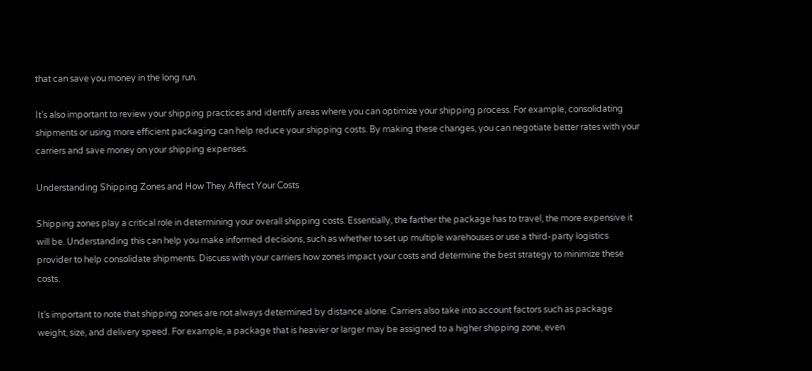that can save you money in the long run.

It’s also important to review your shipping practices and identify areas where you can optimize your shipping process. For example, consolidating shipments or using more efficient packaging can help reduce your shipping costs. By making these changes, you can negotiate better rates with your carriers and save money on your shipping expenses.

Understanding Shipping Zones and How They Affect Your Costs

Shipping zones play a critical role in determining your overall shipping costs. Essentially, the farther the package has to travel, the more expensive it will be. Understanding this can help you make informed decisions, such as whether to set up multiple warehouses or use a third-party logistics provider to help consolidate shipments. Discuss with your carriers how zones impact your costs and determine the best strategy to minimize these costs.

It’s important to note that shipping zones are not always determined by distance alone. Carriers also take into account factors such as package weight, size, and delivery speed. For example, a package that is heavier or larger may be assigned to a higher shipping zone, even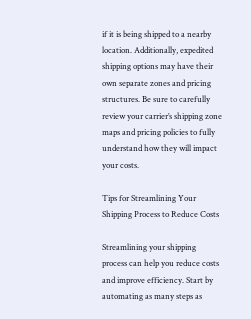if it is being shipped to a nearby location. Additionally, expedited shipping options may have their own separate zones and pricing structures. Be sure to carefully review your carrier’s shipping zone maps and pricing policies to fully understand how they will impact your costs.

Tips for Streamlining Your Shipping Process to Reduce Costs

Streamlining your shipping process can help you reduce costs and improve efficiency. Start by automating as many steps as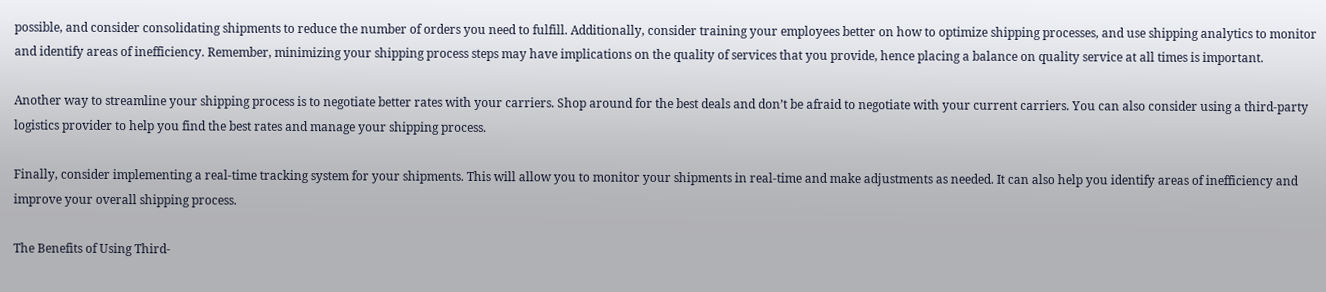possible, and consider consolidating shipments to reduce the number of orders you need to fulfill. Additionally, consider training your employees better on how to optimize shipping processes, and use shipping analytics to monitor and identify areas of inefficiency. Remember, minimizing your shipping process steps may have implications on the quality of services that you provide, hence placing a balance on quality service at all times is important.

Another way to streamline your shipping process is to negotiate better rates with your carriers. Shop around for the best deals and don’t be afraid to negotiate with your current carriers. You can also consider using a third-party logistics provider to help you find the best rates and manage your shipping process.

Finally, consider implementing a real-time tracking system for your shipments. This will allow you to monitor your shipments in real-time and make adjustments as needed. It can also help you identify areas of inefficiency and improve your overall shipping process.

The Benefits of Using Third-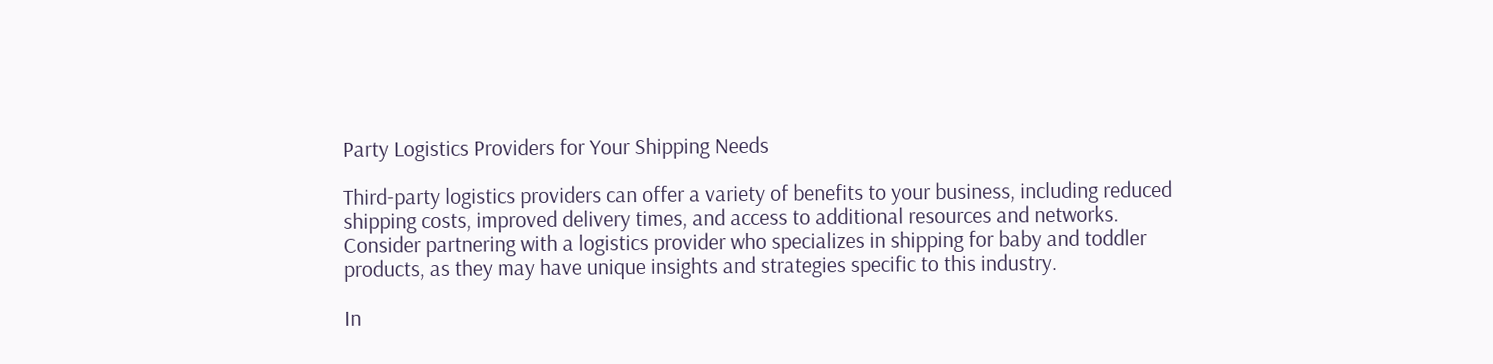Party Logistics Providers for Your Shipping Needs

Third-party logistics providers can offer a variety of benefits to your business, including reduced shipping costs, improved delivery times, and access to additional resources and networks. Consider partnering with a logistics provider who specializes in shipping for baby and toddler products, as they may have unique insights and strategies specific to this industry.

In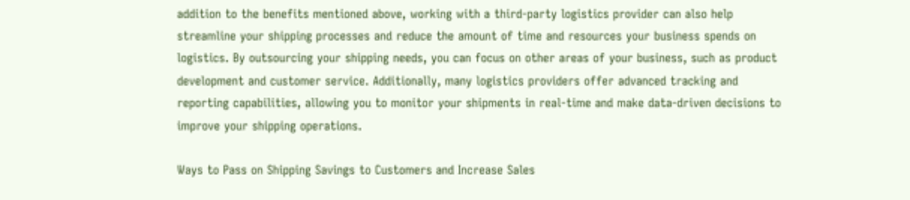addition to the benefits mentioned above, working with a third-party logistics provider can also help streamline your shipping processes and reduce the amount of time and resources your business spends on logistics. By outsourcing your shipping needs, you can focus on other areas of your business, such as product development and customer service. Additionally, many logistics providers offer advanced tracking and reporting capabilities, allowing you to monitor your shipments in real-time and make data-driven decisions to improve your shipping operations.

Ways to Pass on Shipping Savings to Customers and Increase Sales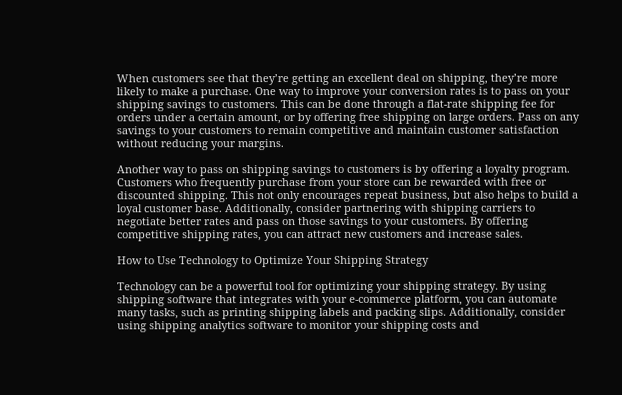When customers see that they’re getting an excellent deal on shipping, they’re more likely to make a purchase. One way to improve your conversion rates is to pass on your shipping savings to customers. This can be done through a flat-rate shipping fee for orders under a certain amount, or by offering free shipping on large orders. Pass on any savings to your customers to remain competitive and maintain customer satisfaction without reducing your margins.

Another way to pass on shipping savings to customers is by offering a loyalty program. Customers who frequently purchase from your store can be rewarded with free or discounted shipping. This not only encourages repeat business, but also helps to build a loyal customer base. Additionally, consider partnering with shipping carriers to negotiate better rates and pass on those savings to your customers. By offering competitive shipping rates, you can attract new customers and increase sales.

How to Use Technology to Optimize Your Shipping Strategy

Technology can be a powerful tool for optimizing your shipping strategy. By using shipping software that integrates with your e-commerce platform, you can automate many tasks, such as printing shipping labels and packing slips. Additionally, consider using shipping analytics software to monitor your shipping costs and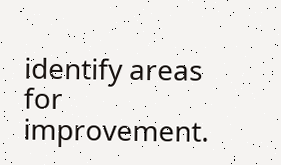identify areas for improvement.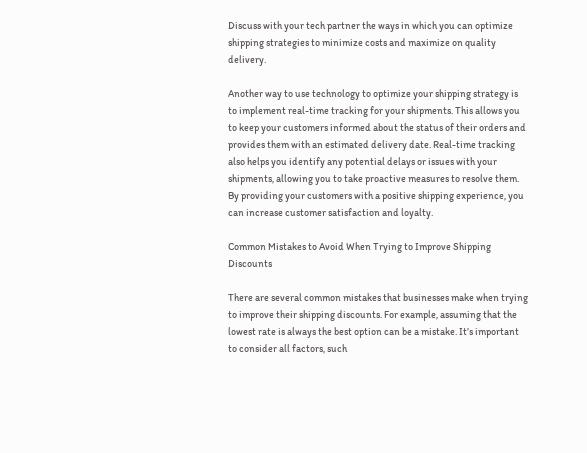Discuss with your tech partner the ways in which you can optimize shipping strategies to minimize costs and maximize on quality delivery.

Another way to use technology to optimize your shipping strategy is to implement real-time tracking for your shipments. This allows you to keep your customers informed about the status of their orders and provides them with an estimated delivery date. Real-time tracking also helps you identify any potential delays or issues with your shipments, allowing you to take proactive measures to resolve them. By providing your customers with a positive shipping experience, you can increase customer satisfaction and loyalty.

Common Mistakes to Avoid When Trying to Improve Shipping Discounts

There are several common mistakes that businesses make when trying to improve their shipping discounts. For example, assuming that the lowest rate is always the best option can be a mistake. It’s important to consider all factors, such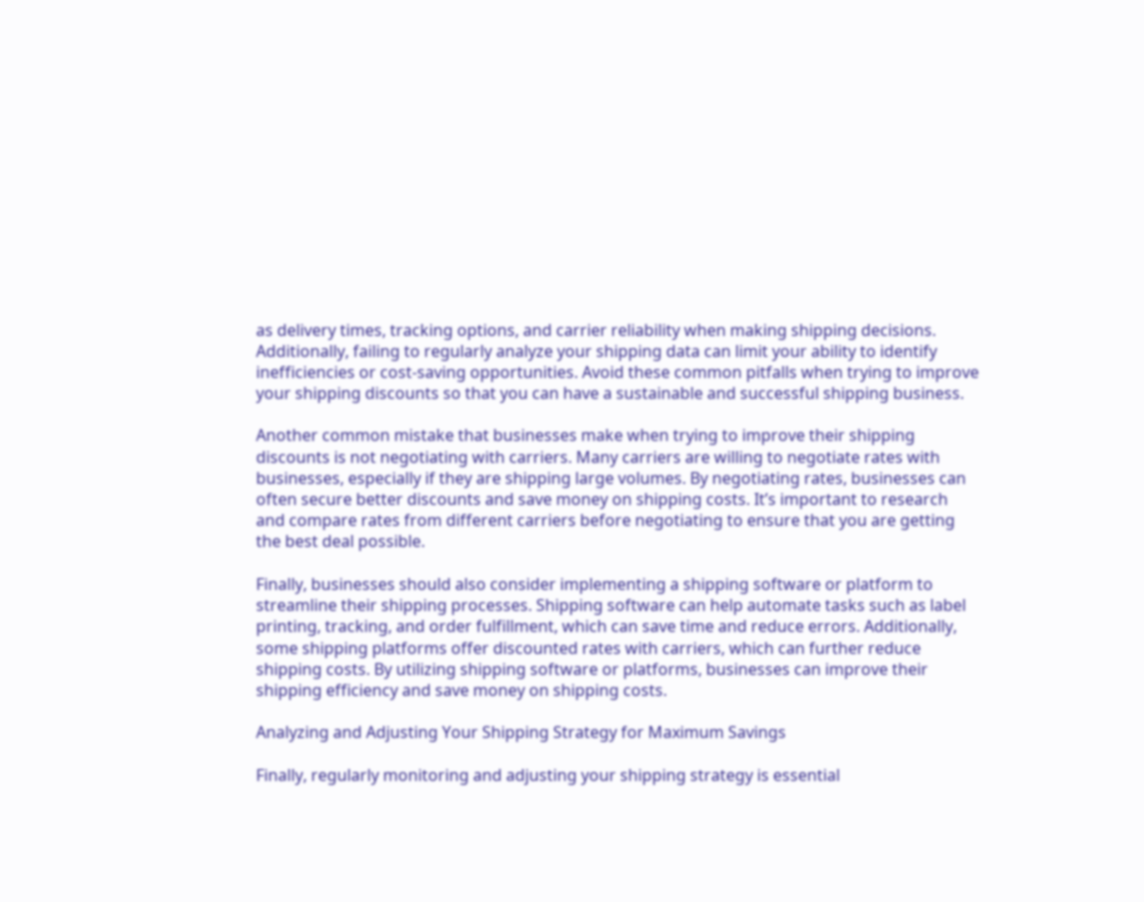as delivery times, tracking options, and carrier reliability when making shipping decisions. Additionally, failing to regularly analyze your shipping data can limit your ability to identify inefficiencies or cost-saving opportunities. Avoid these common pitfalls when trying to improve your shipping discounts so that you can have a sustainable and successful shipping business.

Another common mistake that businesses make when trying to improve their shipping discounts is not negotiating with carriers. Many carriers are willing to negotiate rates with businesses, especially if they are shipping large volumes. By negotiating rates, businesses can often secure better discounts and save money on shipping costs. It’s important to research and compare rates from different carriers before negotiating to ensure that you are getting the best deal possible.

Finally, businesses should also consider implementing a shipping software or platform to streamline their shipping processes. Shipping software can help automate tasks such as label printing, tracking, and order fulfillment, which can save time and reduce errors. Additionally, some shipping platforms offer discounted rates with carriers, which can further reduce shipping costs. By utilizing shipping software or platforms, businesses can improve their shipping efficiency and save money on shipping costs.

Analyzing and Adjusting Your Shipping Strategy for Maximum Savings

Finally, regularly monitoring and adjusting your shipping strategy is essential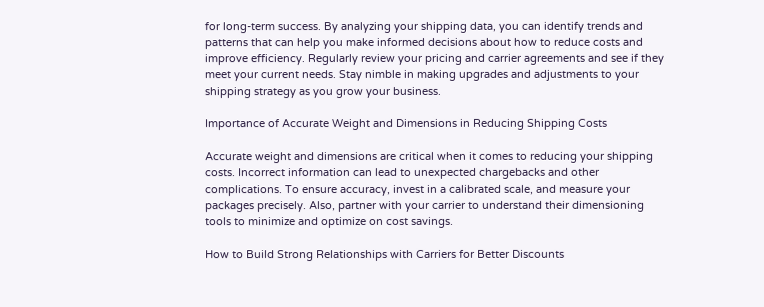for long-term success. By analyzing your shipping data, you can identify trends and patterns that can help you make informed decisions about how to reduce costs and improve efficiency. Regularly review your pricing and carrier agreements and see if they meet your current needs. Stay nimble in making upgrades and adjustments to your shipping strategy as you grow your business.

Importance of Accurate Weight and Dimensions in Reducing Shipping Costs

Accurate weight and dimensions are critical when it comes to reducing your shipping costs. Incorrect information can lead to unexpected chargebacks and other complications. To ensure accuracy, invest in a calibrated scale, and measure your packages precisely. Also, partner with your carrier to understand their dimensioning tools to minimize and optimize on cost savings.

How to Build Strong Relationships with Carriers for Better Discounts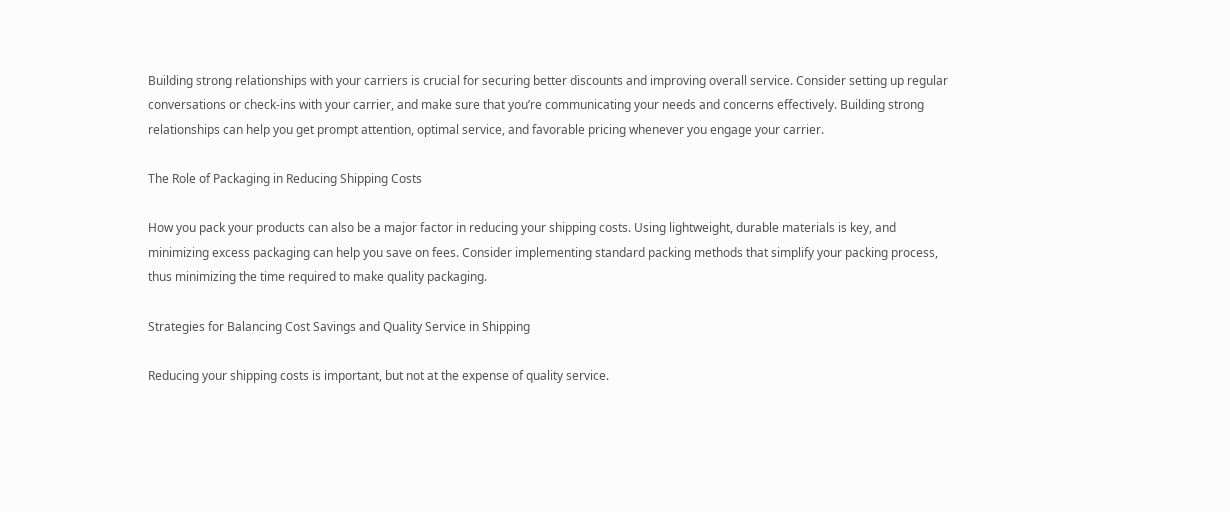Building strong relationships with your carriers is crucial for securing better discounts and improving overall service. Consider setting up regular conversations or check-ins with your carrier, and make sure that you’re communicating your needs and concerns effectively. Building strong relationships can help you get prompt attention, optimal service, and favorable pricing whenever you engage your carrier.

The Role of Packaging in Reducing Shipping Costs

How you pack your products can also be a major factor in reducing your shipping costs. Using lightweight, durable materials is key, and minimizing excess packaging can help you save on fees. Consider implementing standard packing methods that simplify your packing process, thus minimizing the time required to make quality packaging.

Strategies for Balancing Cost Savings and Quality Service in Shipping

Reducing your shipping costs is important, but not at the expense of quality service.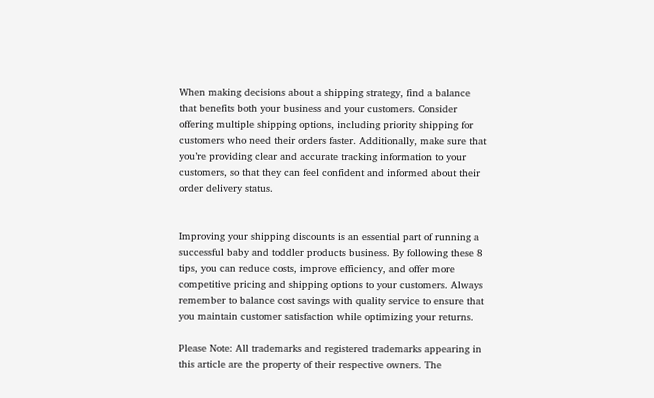When making decisions about a shipping strategy, find a balance that benefits both your business and your customers. Consider offering multiple shipping options, including priority shipping for customers who need their orders faster. Additionally, make sure that you’re providing clear and accurate tracking information to your customers, so that they can feel confident and informed about their order delivery status.


Improving your shipping discounts is an essential part of running a successful baby and toddler products business. By following these 8 tips, you can reduce costs, improve efficiency, and offer more competitive pricing and shipping options to your customers. Always remember to balance cost savings with quality service to ensure that you maintain customer satisfaction while optimizing your returns.

Please Note: All trademarks and registered trademarks appearing in this article are the property of their respective owners. The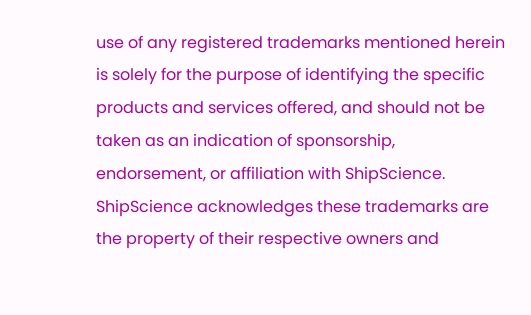use of any registered trademarks mentioned herein is solely for the purpose of identifying the specific products and services offered, and should not be taken as an indication of sponsorship, endorsement, or affiliation with ShipScience. ShipScience acknowledges these trademarks are the property of their respective owners and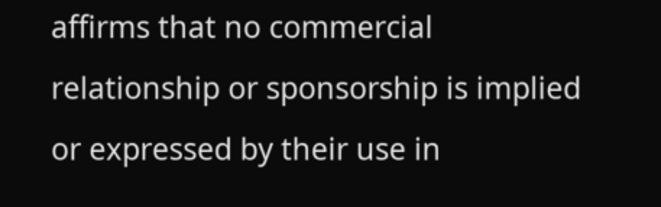affirms that no commercial relationship or sponsorship is implied or expressed by their use in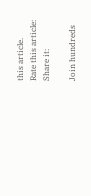this article.
Rate this article:
Share it:

Join hundreds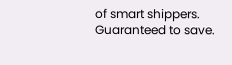of smart shippers. Guaranteed to save.